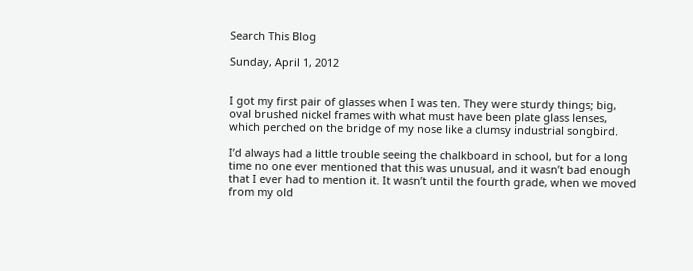Search This Blog

Sunday, April 1, 2012


I got my first pair of glasses when I was ten. They were sturdy things; big, oval brushed nickel frames with what must have been plate glass lenses, which perched on the bridge of my nose like a clumsy industrial songbird.

I’d always had a little trouble seeing the chalkboard in school, but for a long time no one ever mentioned that this was unusual, and it wasn’t bad enough that I ever had to mention it. It wasn’t until the fourth grade, when we moved from my old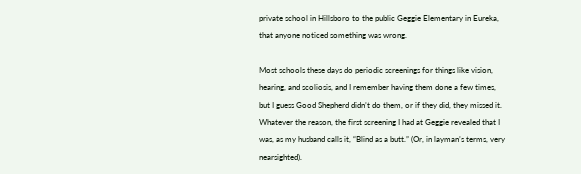private school in Hillsboro to the public Geggie Elementary in Eureka, that anyone noticed something was wrong.

Most schools these days do periodic screenings for things like vision, hearing, and scoliosis, and I remember having them done a few times, but I guess Good Shepherd didn’t do them, or if they did, they missed it. Whatever the reason, the first screening I had at Geggie revealed that I was, as my husband calls it, “Blind as a butt.” (Or, in layman’s terms, very nearsighted).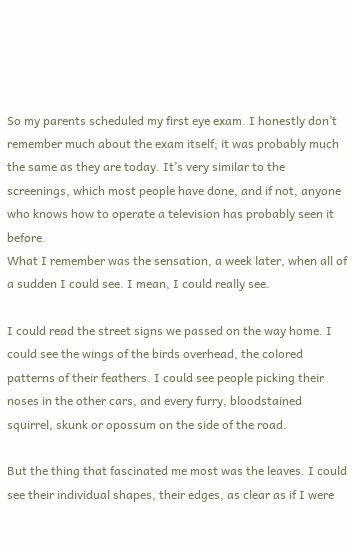So my parents scheduled my first eye exam. I honestly don’t remember much about the exam itself; it was probably much the same as they are today. It’s very similar to the screenings, which most people have done, and if not, anyone who knows how to operate a television has probably seen it before.
What I remember was the sensation, a week later, when all of a sudden I could see. I mean, I could really see.

I could read the street signs we passed on the way home. I could see the wings of the birds overhead, the colored patterns of their feathers. I could see people picking their noses in the other cars, and every furry, bloodstained squirrel, skunk or opossum on the side of the road.

But the thing that fascinated me most was the leaves. I could see their individual shapes, their edges, as clear as if I were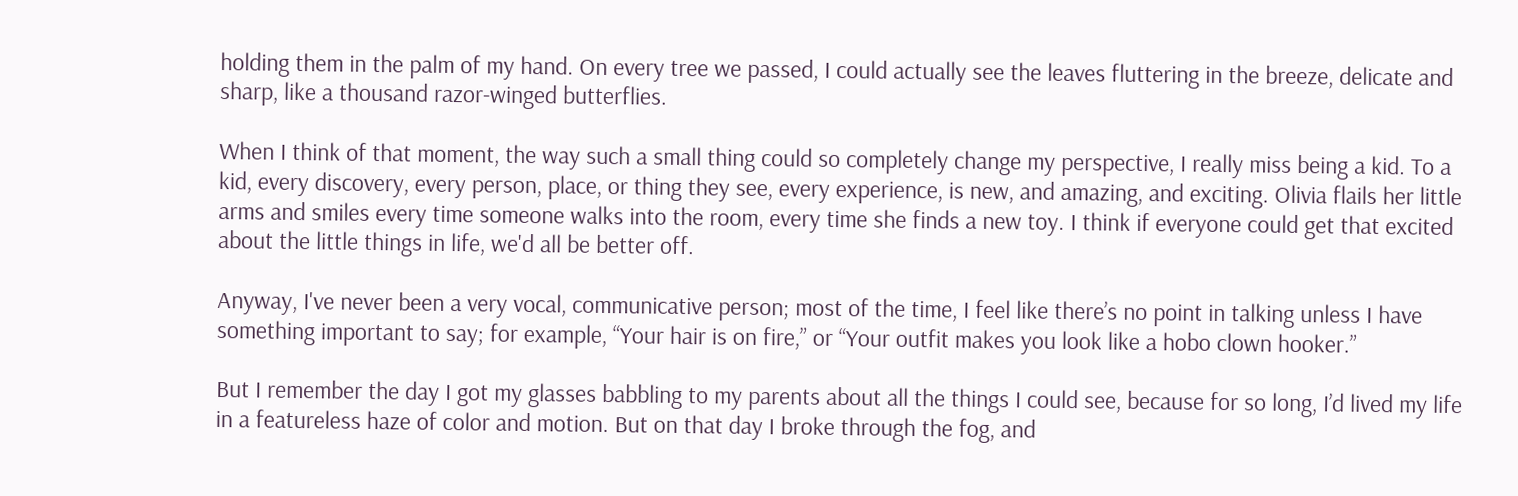holding them in the palm of my hand. On every tree we passed, I could actually see the leaves fluttering in the breeze, delicate and sharp, like a thousand razor-winged butterflies.

When I think of that moment, the way such a small thing could so completely change my perspective, I really miss being a kid. To a kid, every discovery, every person, place, or thing they see, every experience, is new, and amazing, and exciting. Olivia flails her little arms and smiles every time someone walks into the room, every time she finds a new toy. I think if everyone could get that excited about the little things in life, we'd all be better off.

Anyway, I've never been a very vocal, communicative person; most of the time, I feel like there’s no point in talking unless I have something important to say; for example, “Your hair is on fire,” or “Your outfit makes you look like a hobo clown hooker.”

But I remember the day I got my glasses babbling to my parents about all the things I could see, because for so long, I’d lived my life in a featureless haze of color and motion. But on that day I broke through the fog, and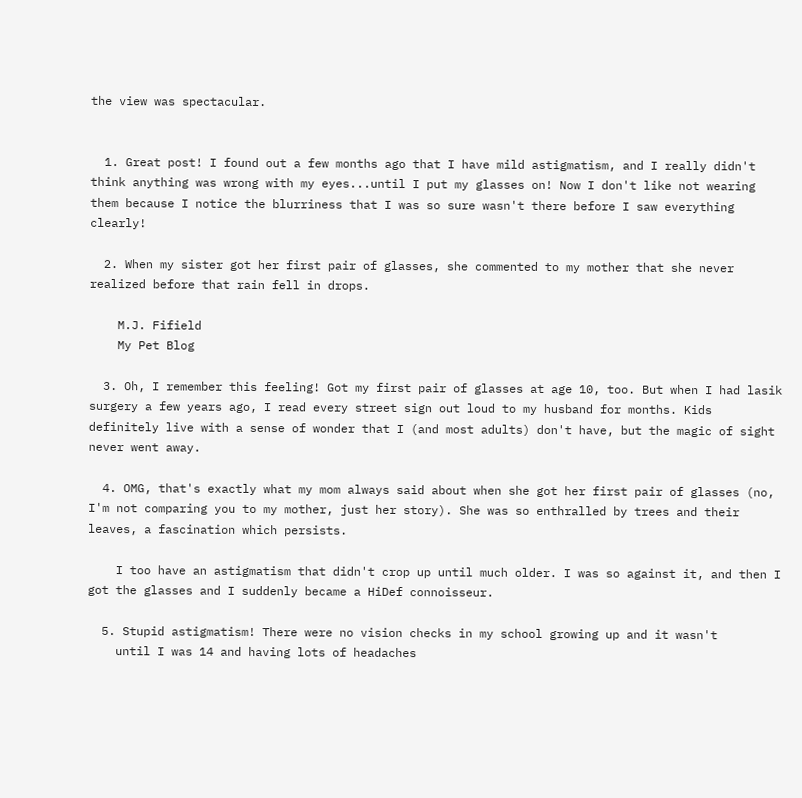the view was spectacular.


  1. Great post! I found out a few months ago that I have mild astigmatism, and I really didn't think anything was wrong with my eyes...until I put my glasses on! Now I don't like not wearing them because I notice the blurriness that I was so sure wasn't there before I saw everything clearly!

  2. When my sister got her first pair of glasses, she commented to my mother that she never realized before that rain fell in drops.

    M.J. Fifield
    My Pet Blog

  3. Oh, I remember this feeling! Got my first pair of glasses at age 10, too. But when I had lasik surgery a few years ago, I read every street sign out loud to my husband for months. Kids definitely live with a sense of wonder that I (and most adults) don't have, but the magic of sight never went away.

  4. OMG, that's exactly what my mom always said about when she got her first pair of glasses (no, I'm not comparing you to my mother, just her story). She was so enthralled by trees and their leaves, a fascination which persists.

    I too have an astigmatism that didn't crop up until much older. I was so against it, and then I got the glasses and I suddenly became a HiDef connoisseur.

  5. Stupid astigmatism! There were no vision checks in my school growing up and it wasn't
    until I was 14 and having lots of headaches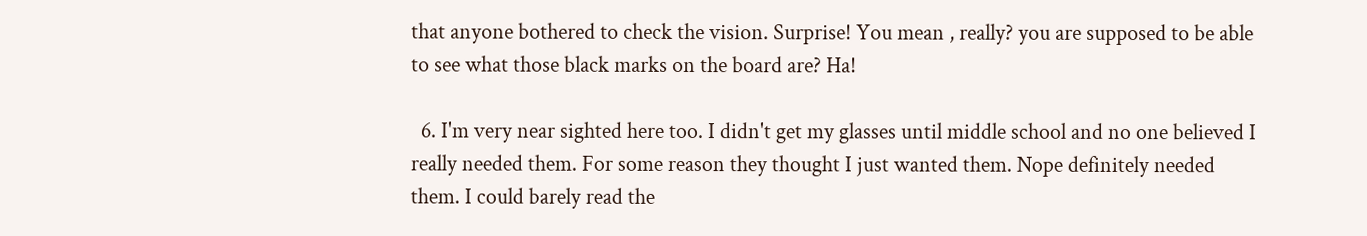that anyone bothered to check the vision. Surprise! You mean , really? you are supposed to be able to see what those black marks on the board are? Ha!

  6. I'm very near sighted here too. I didn't get my glasses until middle school and no one believed I really needed them. For some reason they thought I just wanted them. Nope definitely needed them. I could barely read the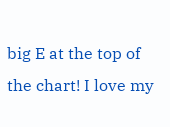big E at the top of the chart! I love my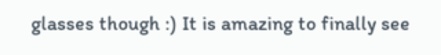glasses though :) It is amazing to finally see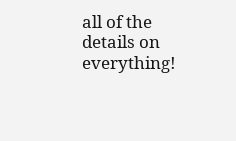all of the details on everything!